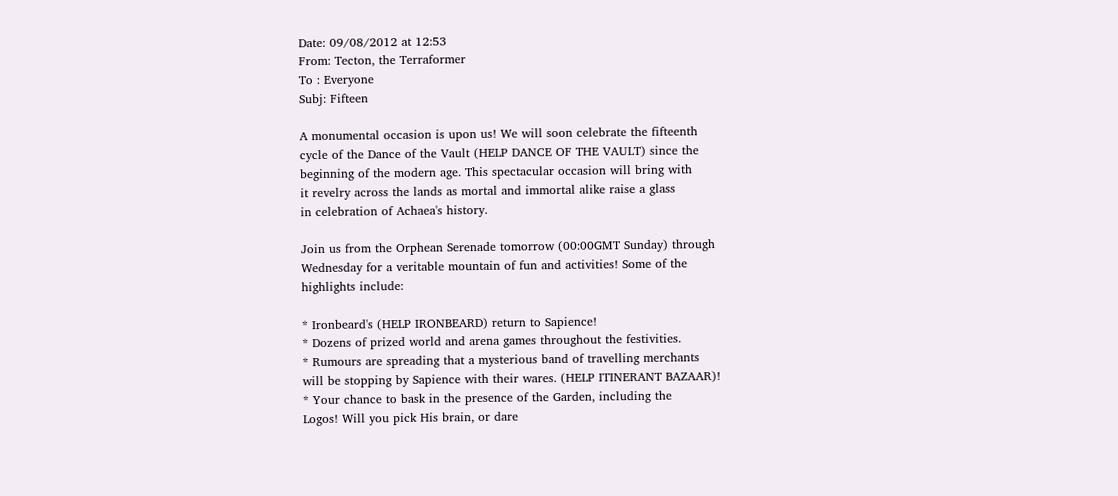Date: 09/08/2012 at 12:53
From: Tecton, the Terraformer
To : Everyone
Subj: Fifteen

A monumental occasion is upon us! We will soon celebrate the fifteenth
cycle of the Dance of the Vault (HELP DANCE OF THE VAULT) since the
beginning of the modern age. This spectacular occasion will bring with
it revelry across the lands as mortal and immortal alike raise a glass
in celebration of Achaea's history.

Join us from the Orphean Serenade tomorrow (00:00GMT Sunday) through
Wednesday for a veritable mountain of fun and activities! Some of the
highlights include:

* Ironbeard's (HELP IRONBEARD) return to Sapience!
* Dozens of prized world and arena games throughout the festivities.
* Rumours are spreading that a mysterious band of travelling merchants
will be stopping by Sapience with their wares. (HELP ITINERANT BAZAAR)!
* Your chance to bask in the presence of the Garden, including the
Logos! Will you pick His brain, or dare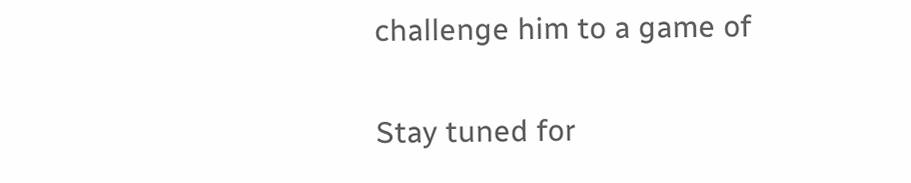challenge him to a game of

Stay tuned for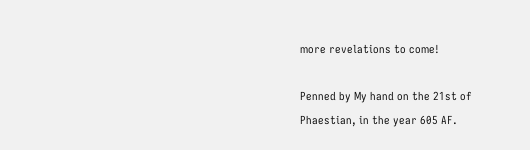more revelations to come!

Penned by My hand on the 21st of Phaestian, in the year 605 AF.